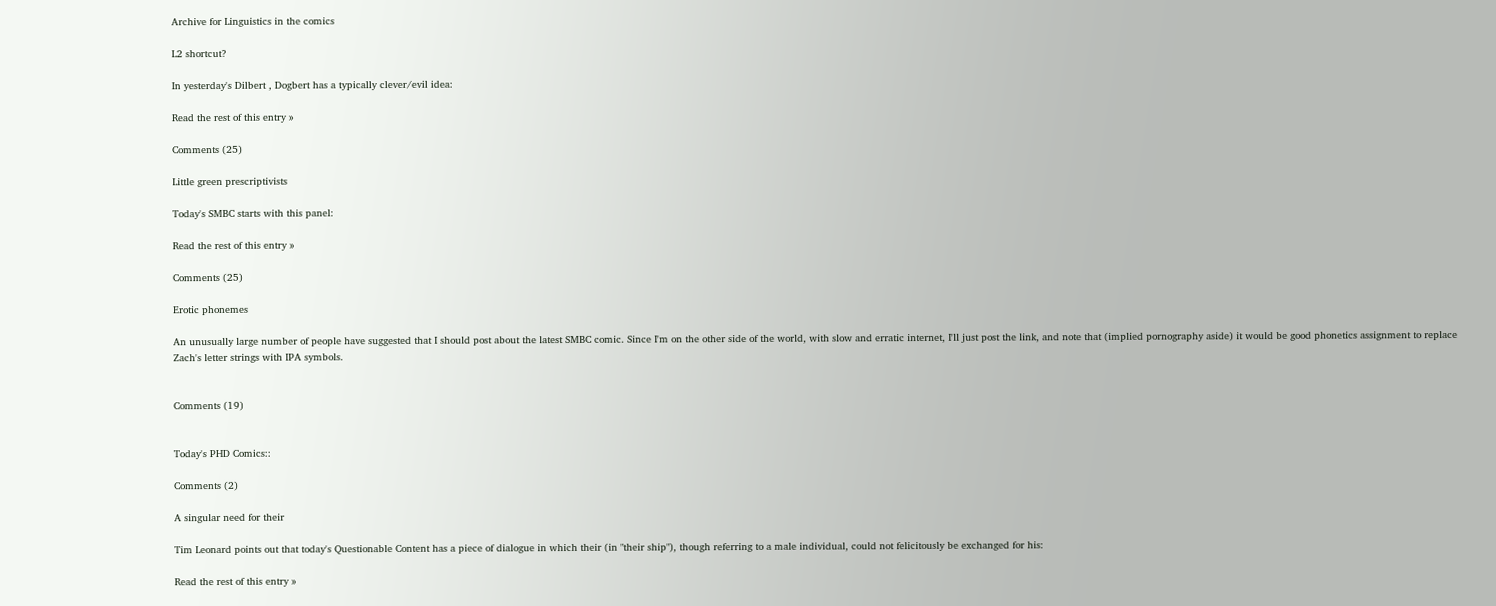Archive for Linguistics in the comics

L2 shortcut?

In yesterday's Dilbert , Dogbert has a typically clever/evil idea:

Read the rest of this entry »

Comments (25)

Little green prescriptivists

Today's SMBC starts with this panel:

Read the rest of this entry »

Comments (25)

Erotic phonemes

An unusually large number of people have suggested that I should post about the latest SMBC comic. Since I'm on the other side of the world, with slow and erratic internet, I'll just post the link, and note that (implied pornography aside) it would be good phonetics assignment to replace Zach's letter strings with IPA symbols.


Comments (19)


Today's PHD Comics::

Comments (2)

A singular need for their

Tim Leonard points out that today's Questionable Content has a piece of dialogue in which their (in "their ship"), though referring to a male individual, could not felicitously be exchanged for his:

Read the rest of this entry »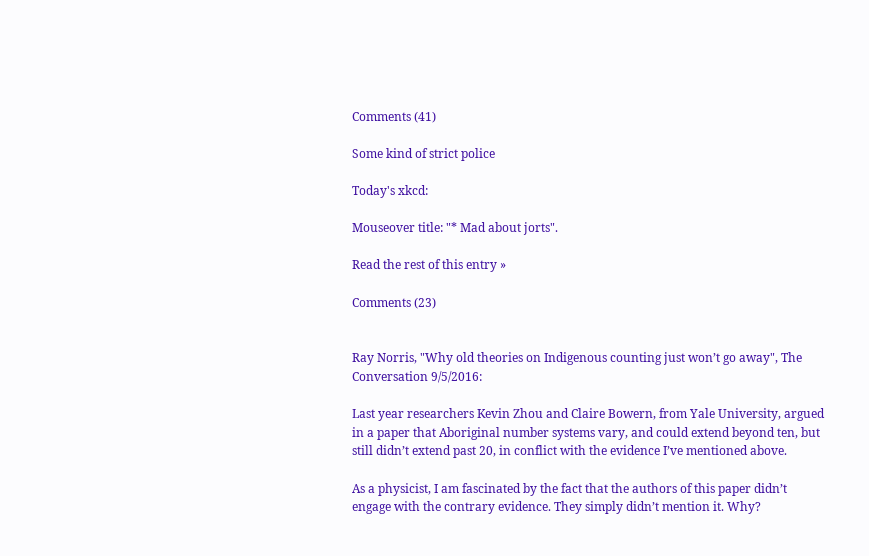Comments (41)

Some kind of strict police

Today's xkcd:

Mouseover title: "* Mad about jorts".

Read the rest of this entry »

Comments (23)


Ray Norris, "Why old theories on Indigenous counting just won’t go away", The Conversation 9/5/2016:

Last year researchers Kevin Zhou and Claire Bowern, from Yale University, argued in a paper that Aboriginal number systems vary, and could extend beyond ten, but still didn’t extend past 20, in conflict with the evidence I’ve mentioned above.

As a physicist, I am fascinated by the fact that the authors of this paper didn’t engage with the contrary evidence. They simply didn’t mention it. Why?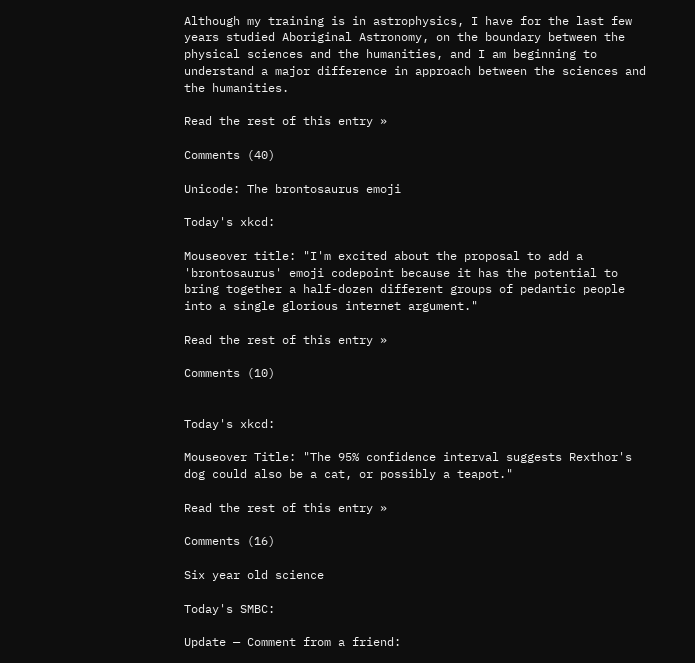Although my training is in astrophysics, I have for the last few years studied Aboriginal Astronomy, on the boundary between the physical sciences and the humanities, and I am beginning to understand a major difference in approach between the sciences and the humanities.

Read the rest of this entry »

Comments (40)

Unicode: The brontosaurus emoji

Today's xkcd:

Mouseover title: "I'm excited about the proposal to add a 'brontosaurus' emoji codepoint because it has the potential to bring together a half-dozen different groups of pedantic people into a single glorious internet argument."

Read the rest of this entry »

Comments (10)


Today's xkcd:

Mouseover Title: "The 95% confidence interval suggests Rexthor's dog could also be a cat, or possibly a teapot."

Read the rest of this entry »

Comments (16)

Six year old science

Today's SMBC:

Update — Comment from a friend: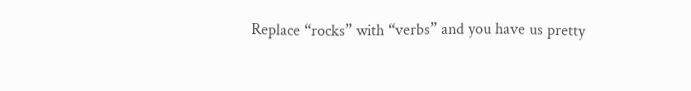Replace “rocks” with “verbs” and you have us pretty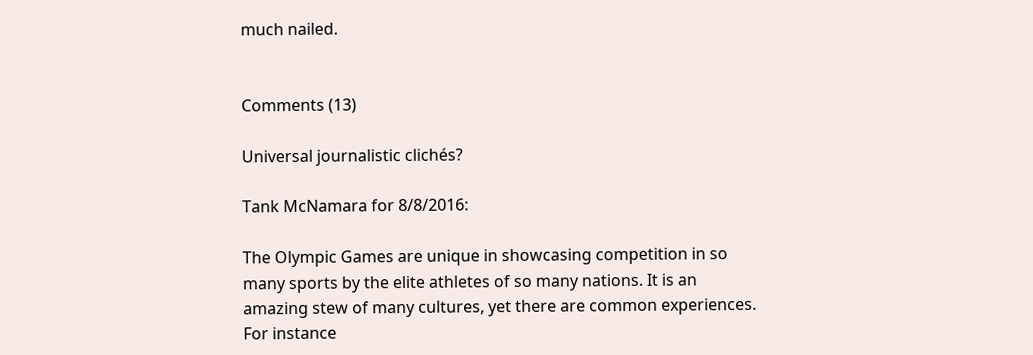much nailed.


Comments (13)

Universal journalistic clichés?

Tank McNamara for 8/8/2016:

The Olympic Games are unique in showcasing competition in so many sports by the elite athletes of so many nations. It is an amazing stew of many cultures, yet there are common experiences. For instance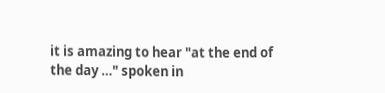it is amazing to hear "at the end of the day …" spoken in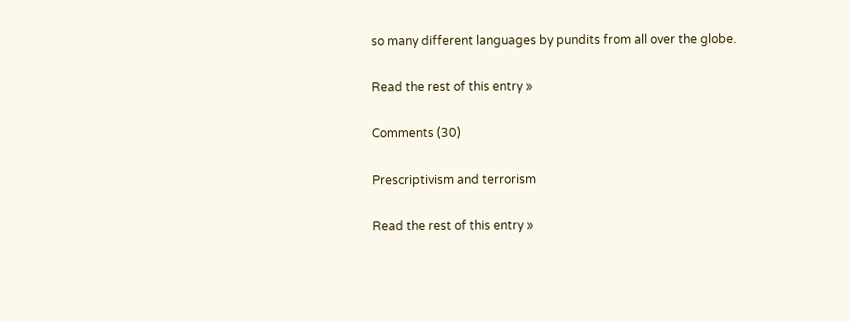so many different languages by pundits from all over the globe.

Read the rest of this entry »

Comments (30)

Prescriptivism and terrorism

Read the rest of this entry »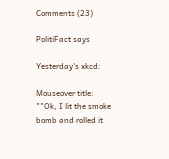Comments (23)

PolitiFact says

Yesterday's xkcd:

Mouseover title: ""Ok, I lit the smoke bomb and rolled it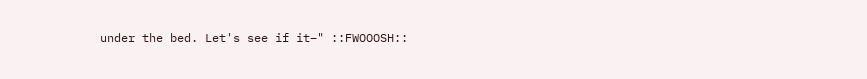under the bed. Let's see if it–" ::FWOOOSH::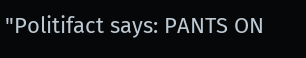"Politifact says: PANTS ON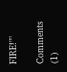FIRE!""

Comments (1)